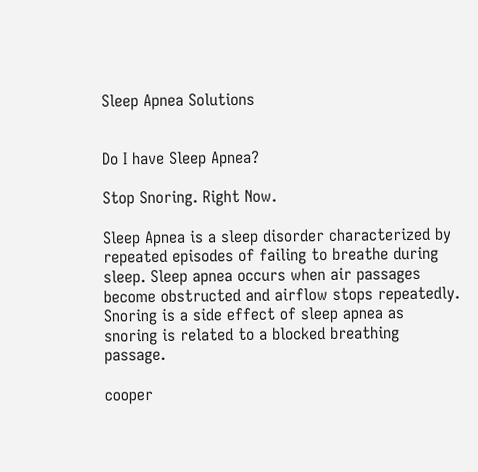Sleep Apnea Solutions


Do I have Sleep Apnea?

Stop Snoring. Right Now.

Sleep Apnea is a sleep disorder characterized by repeated episodes of failing to breathe during sleep. Sleep apnea occurs when air passages become obstructed and airflow stops repeatedly. Snoring is a side effect of sleep apnea as snoring is related to a blocked breathing passage.

cooper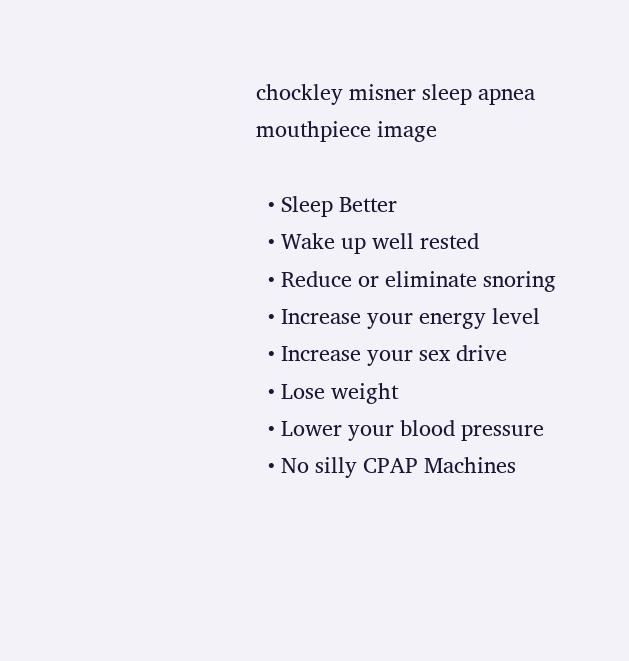chockley misner sleep apnea mouthpiece image

  • Sleep Better
  • Wake up well rested
  • Reduce or eliminate snoring
  • Increase your energy level
  • Increase your sex drive
  • Lose weight
  • Lower your blood pressure
  • No silly CPAP Machines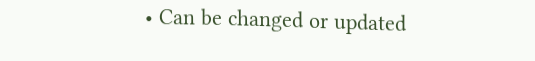• Can be changed or updated